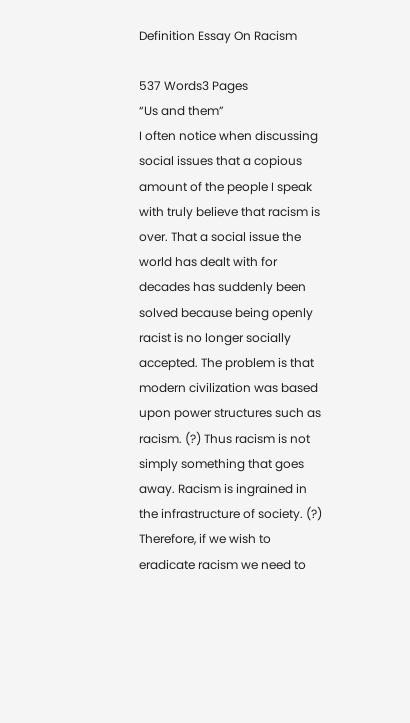Definition Essay On Racism

537 Words3 Pages
“Us and them”
I often notice when discussing social issues that a copious amount of the people I speak with truly believe that racism is over. That a social issue the world has dealt with for decades has suddenly been solved because being openly racist is no longer socially accepted. The problem is that modern civilization was based upon power structures such as racism. (?) Thus racism is not simply something that goes away. Racism is ingrained in the infrastructure of society. (?) Therefore, if we wish to eradicate racism we need to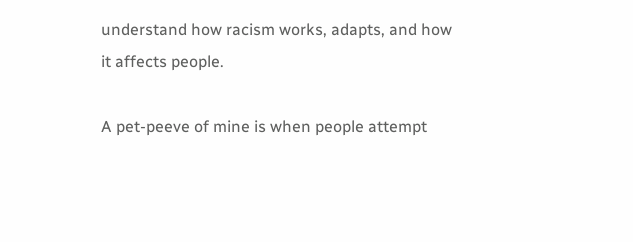understand how racism works, adapts, and how it affects people.

A pet-peeve of mine is when people attempt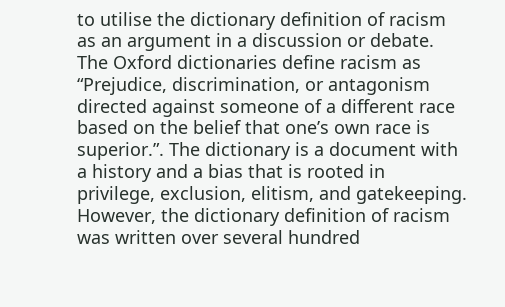to utilise the dictionary definition of racism as an argument in a discussion or debate. The Oxford dictionaries define racism as “Prejudice, discrimination, or antagonism directed against someone of a different race based on the belief that one’s own race is superior.”. The dictionary is a document with a history and a bias that is rooted in privilege, exclusion, elitism, and gatekeeping. However, the dictionary definition of racism was written over several hundred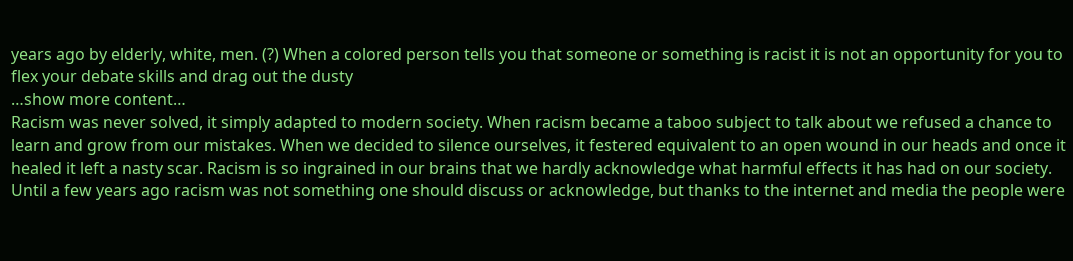years ago by elderly, white, men. (?) When a colored person tells you that someone or something is racist it is not an opportunity for you to flex your debate skills and drag out the dusty
…show more content…
Racism was never solved, it simply adapted to modern society. When racism became a taboo subject to talk about we refused a chance to learn and grow from our mistakes. When we decided to silence ourselves, it festered equivalent to an open wound in our heads and once it healed it left a nasty scar. Racism is so ingrained in our brains that we hardly acknowledge what harmful effects it has had on our society. Until a few years ago racism was not something one should discuss or acknowledge, but thanks to the internet and media the people were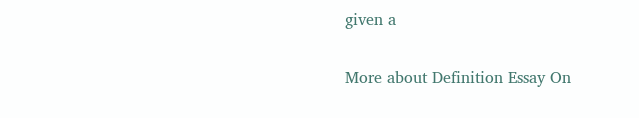given a

More about Definition Essay On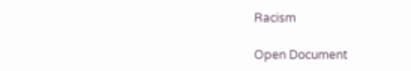Racism

Open Document